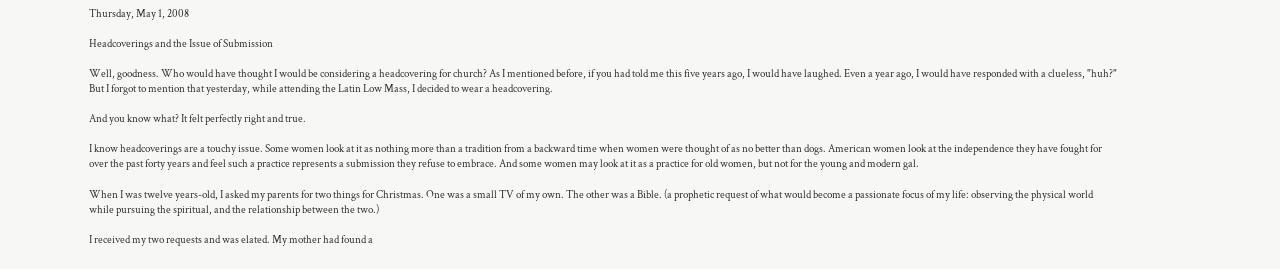Thursday, May 1, 2008

Headcoverings and the Issue of Submission

Well, goodness. Who would have thought I would be considering a headcovering for church? As I mentioned before, if you had told me this five years ago, I would have laughed. Even a year ago, I would have responded with a clueless, "huh?" But I forgot to mention that yesterday, while attending the Latin Low Mass, I decided to wear a headcovering.

And you know what? It felt perfectly right and true.

I know headcoverings are a touchy issue. Some women look at it as nothing more than a tradition from a backward time when women were thought of as no better than dogs. American women look at the independence they have fought for over the past forty years and feel such a practice represents a submission they refuse to embrace. And some women may look at it as a practice for old women, but not for the young and modern gal.

When I was twelve years-old, I asked my parents for two things for Christmas. One was a small TV of my own. The other was a Bible. (a prophetic request of what would become a passionate focus of my life: observing the physical world while pursuing the spiritual, and the relationship between the two.)

I received my two requests and was elated. My mother had found a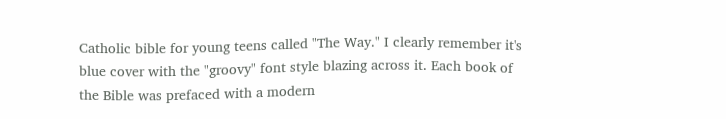Catholic bible for young teens called "The Way." I clearly remember it's blue cover with the "groovy" font style blazing across it. Each book of the Bible was prefaced with a modern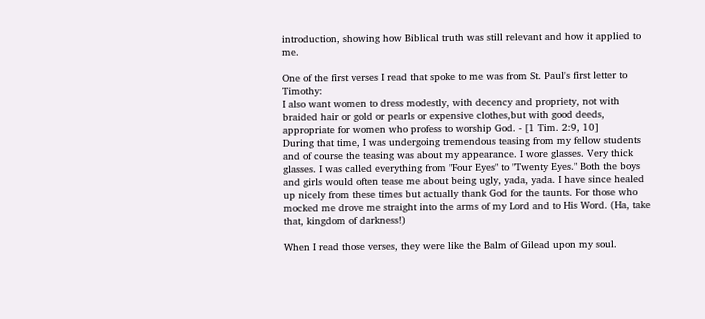introduction, showing how Biblical truth was still relevant and how it applied to me.

One of the first verses I read that spoke to me was from St. Paul's first letter to Timothy:
I also want women to dress modestly, with decency and propriety, not with braided hair or gold or pearls or expensive clothes,but with good deeds, appropriate for women who profess to worship God. - [1 Tim. 2:9, 10]
During that time, I was undergoing tremendous teasing from my fellow students and of course the teasing was about my appearance. I wore glasses. Very thick glasses. I was called everything from "Four Eyes" to "Twenty Eyes." Both the boys and girls would often tease me about being ugly, yada, yada. I have since healed up nicely from these times but actually thank God for the taunts. For those who mocked me drove me straight into the arms of my Lord and to His Word. (Ha, take that, kingdom of darkness!)

When I read those verses, they were like the Balm of Gilead upon my soul.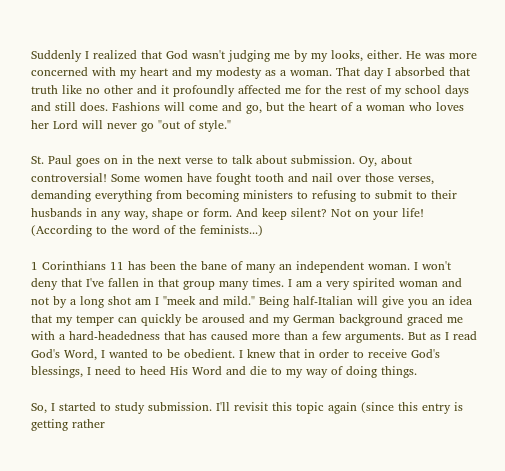Suddenly I realized that God wasn't judging me by my looks, either. He was more concerned with my heart and my modesty as a woman. That day I absorbed that truth like no other and it profoundly affected me for the rest of my school days and still does. Fashions will come and go, but the heart of a woman who loves her Lord will never go "out of style."

St. Paul goes on in the next verse to talk about submission. Oy, about controversial! Some women have fought tooth and nail over those verses, demanding everything from becoming ministers to refusing to submit to their husbands in any way, shape or form. And keep silent? Not on your life! (According to the word of the feminists...)

1 Corinthians 11 has been the bane of many an independent woman. I won't deny that I've fallen in that group many times. I am a very spirited woman and not by a long shot am I "meek and mild." Being half-Italian will give you an idea that my temper can quickly be aroused and my German background graced me with a hard-headedness that has caused more than a few arguments. But as I read God's Word, I wanted to be obedient. I knew that in order to receive God's blessings, I need to heed His Word and die to my way of doing things.

So, I started to study submission. I'll revisit this topic again (since this entry is getting rather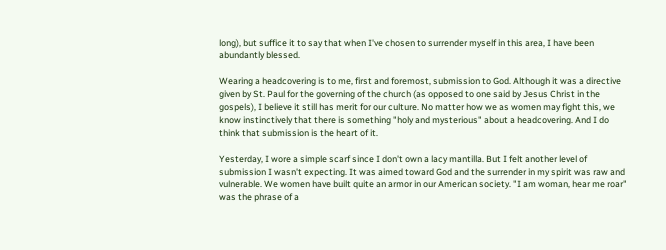long), but suffice it to say that when I've chosen to surrender myself in this area, I have been abundantly blessed.

Wearing a headcovering is to me, first and foremost, submission to God. Although it was a directive given by St. Paul for the governing of the church (as opposed to one said by Jesus Christ in the gospels), I believe it still has merit for our culture. No matter how we as women may fight this, we know instinctively that there is something "holy and mysterious" about a headcovering. And I do think that submission is the heart of it.

Yesterday, I wore a simple scarf since I don't own a lacy mantilla. But I felt another level of submission I wasn't expecting. It was aimed toward God and the surrender in my spirit was raw and vulnerable. We women have built quite an armor in our American society. "I am woman, hear me roar" was the phrase of a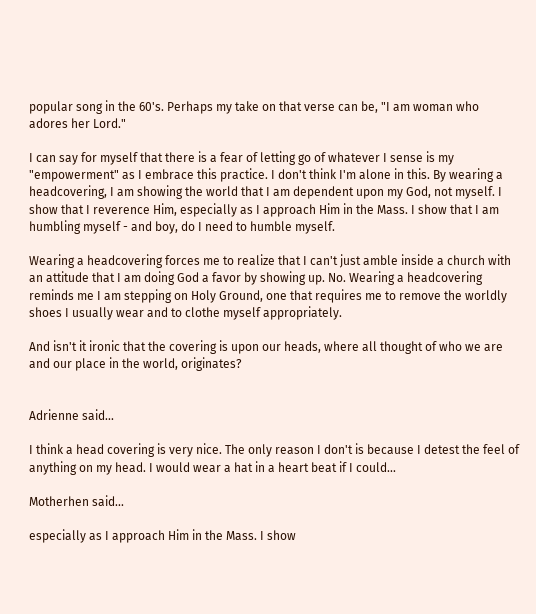popular song in the 60's. Perhaps my take on that verse can be, "I am woman who adores her Lord."

I can say for myself that there is a fear of letting go of whatever I sense is my "empowerment" as I embrace this practice. I don't think I'm alone in this. By wearing a headcovering, I am showing the world that I am dependent upon my God, not myself. I show that I reverence Him, especially as I approach Him in the Mass. I show that I am humbling myself - and boy, do I need to humble myself.

Wearing a headcovering forces me to realize that I can't just amble inside a church with an attitude that I am doing God a favor by showing up. No. Wearing a headcovering reminds me I am stepping on Holy Ground, one that requires me to remove the worldly shoes I usually wear and to clothe myself appropriately.

And isn't it ironic that the covering is upon our heads, where all thought of who we are and our place in the world, originates?


Adrienne said...

I think a head covering is very nice. The only reason I don't is because I detest the feel of anything on my head. I would wear a hat in a heart beat if I could...

Motherhen said...

especially as I approach Him in the Mass. I show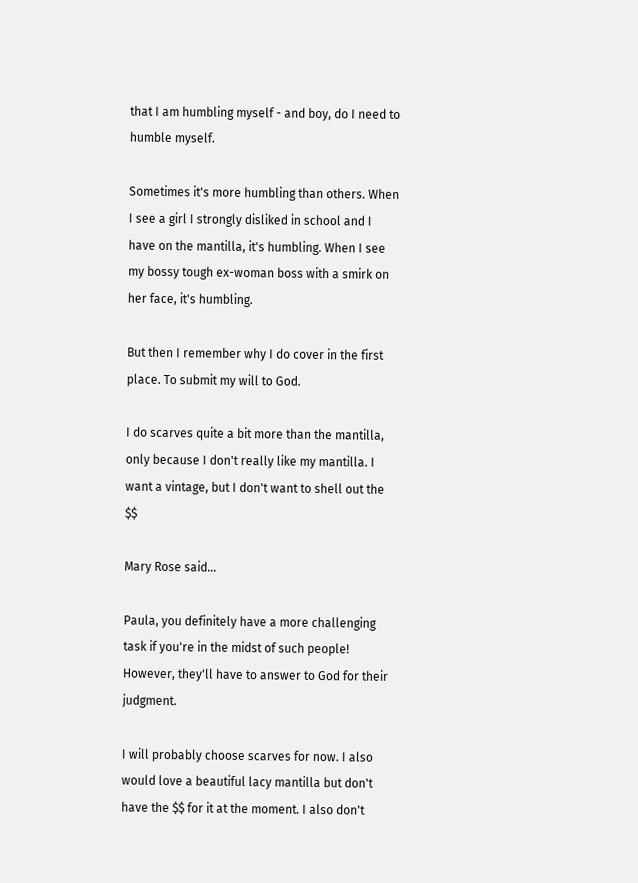that I am humbling myself - and boy, do I need to humble myself.

Sometimes it's more humbling than others. When I see a girl I strongly disliked in school and I have on the mantilla, it's humbling. When I see my bossy tough ex-woman boss with a smirk on her face, it's humbling.

But then I remember why I do cover in the first place. To submit my will to God.

I do scarves quite a bit more than the mantilla, only because I don't really like my mantilla. I want a vintage, but I don't want to shell out the $$

Mary Rose said...

Paula, you definitely have a more challenging task if you're in the midst of such people! However, they'll have to answer to God for their judgment.

I will probably choose scarves for now. I also would love a beautiful lacy mantilla but don't have the $$ for it at the moment. I also don't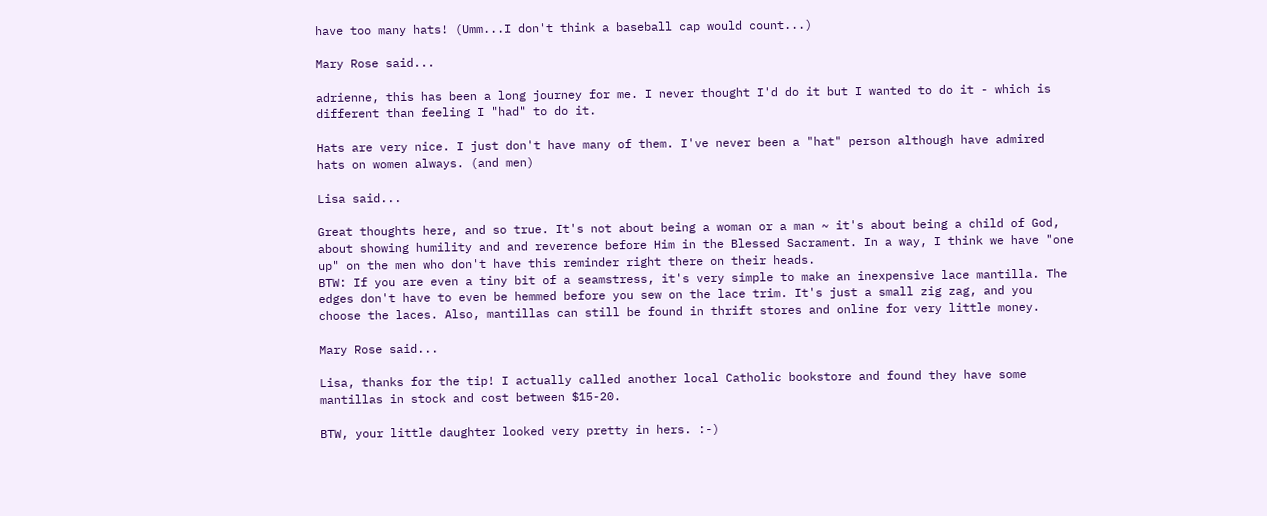have too many hats! (Umm...I don't think a baseball cap would count...)

Mary Rose said...

adrienne, this has been a long journey for me. I never thought I'd do it but I wanted to do it - which is different than feeling I "had" to do it.

Hats are very nice. I just don't have many of them. I've never been a "hat" person although have admired hats on women always. (and men)

Lisa said...

Great thoughts here, and so true. It's not about being a woman or a man ~ it's about being a child of God, about showing humility and and reverence before Him in the Blessed Sacrament. In a way, I think we have "one up" on the men who don't have this reminder right there on their heads.
BTW: If you are even a tiny bit of a seamstress, it's very simple to make an inexpensive lace mantilla. The edges don't have to even be hemmed before you sew on the lace trim. It's just a small zig zag, and you choose the laces. Also, mantillas can still be found in thrift stores and online for very little money.

Mary Rose said...

Lisa, thanks for the tip! I actually called another local Catholic bookstore and found they have some mantillas in stock and cost between $15-20.

BTW, your little daughter looked very pretty in hers. :-)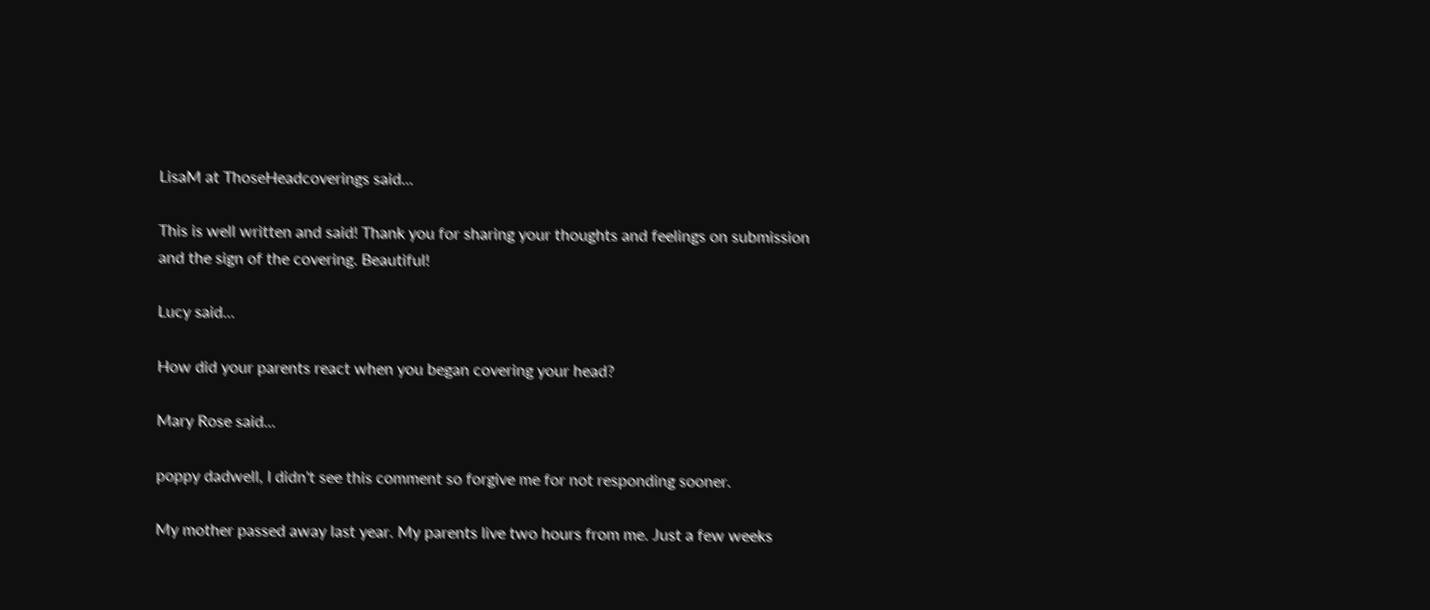LisaM at ThoseHeadcoverings said...

This is well written and said! Thank you for sharing your thoughts and feelings on submission and the sign of the covering. Beautiful!

Lucy said...

How did your parents react when you began covering your head?

Mary Rose said...

poppy dadwell, I didn't see this comment so forgive me for not responding sooner.

My mother passed away last year. My parents live two hours from me. Just a few weeks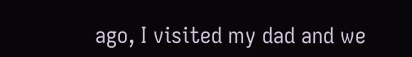ago, I visited my dad and we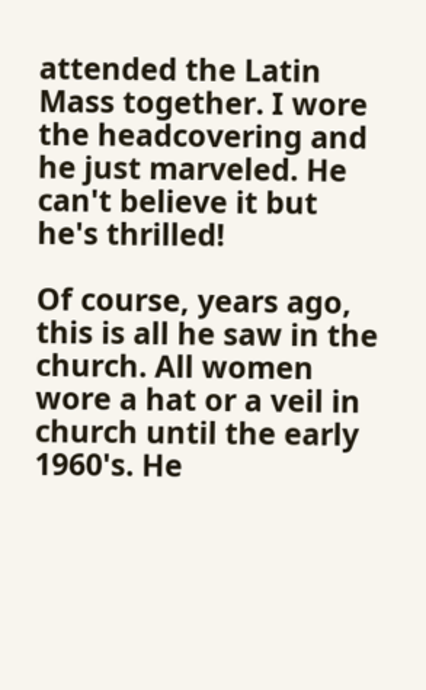attended the Latin Mass together. I wore the headcovering and he just marveled. He can't believe it but he's thrilled!

Of course, years ago, this is all he saw in the church. All women wore a hat or a veil in church until the early 1960's. He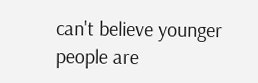can't believe younger people are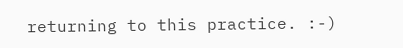returning to this practice. :-)